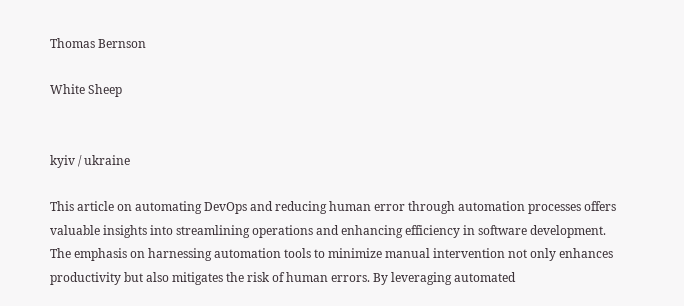Thomas Bernson

White Sheep


kyiv / ukraine

This article on automating DevOps and reducing human error through automation processes offers valuable insights into streamlining operations and enhancing efficiency in software development. The emphasis on harnessing automation tools to minimize manual intervention not only enhances productivity but also mitigates the risk of human errors. By leveraging automated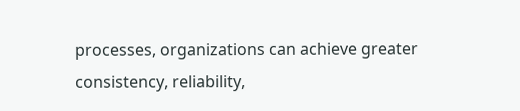processes, organizations can achieve greater consistency, reliability,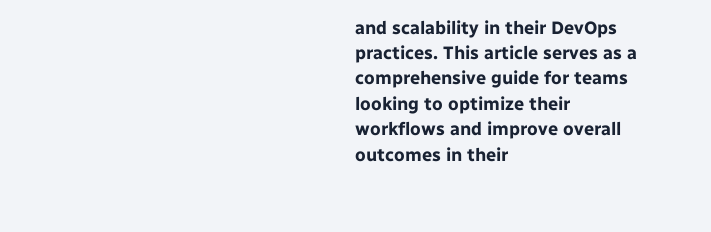and scalability in their DevOps practices. This article serves as a comprehensive guide for teams looking to optimize their workflows and improve overall outcomes in their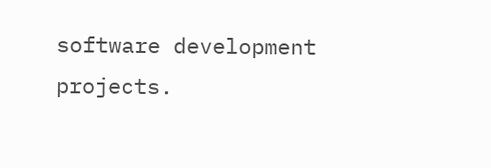software development projects.